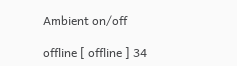Ambient on/off

offline [ offline ] 34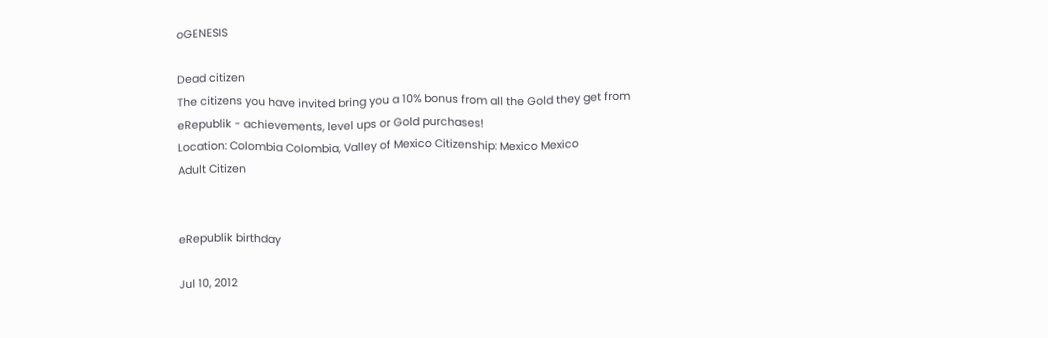oGENESIS

Dead citizen
The citizens you have invited bring you a 10% bonus from all the Gold they get from eRepublik - achievements, level ups or Gold purchases!
Location: Colombia Colombia, Valley of Mexico Citizenship: Mexico Mexico
Adult Citizen


eRepublik birthday

Jul 10, 2012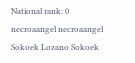National rank: 0
necroaangel necroaangel
Sokoek Lozano Sokoek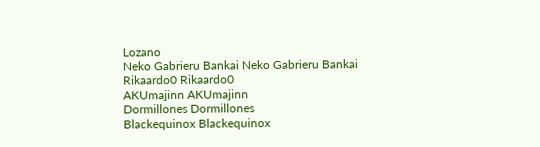Lozano
Neko Gabrieru Bankai Neko Gabrieru Bankai
Rikaardo0 Rikaardo0
AKUmajinn AKUmajinn
Dormillones Dormillones
Blackequinox Blackequinox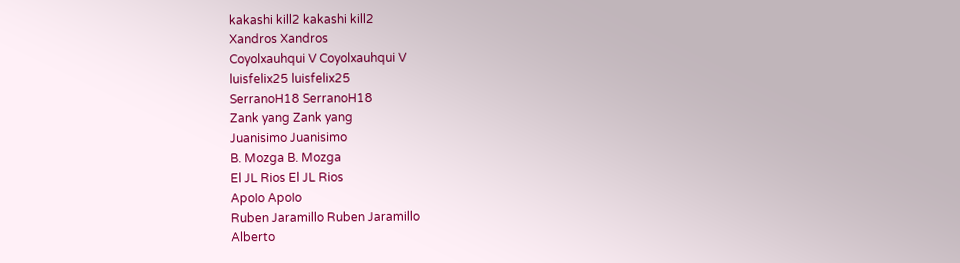kakashi kill2 kakashi kill2
Xandros Xandros
Coyolxauhqui V Coyolxauhqui V
luisfelix25 luisfelix25
SerranoH18 SerranoH18
Zank yang Zank yang
Juanisimo Juanisimo
B. Mozga B. Mozga
El JL Rios El JL Rios
ApoIo ApoIo
Ruben Jaramillo Ruben Jaramillo
Alberto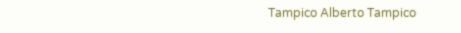Tampico Alberto Tampico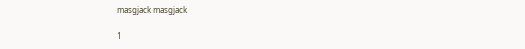masgjack masgjack

1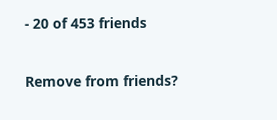- 20 of 453 friends


Remove from friends?